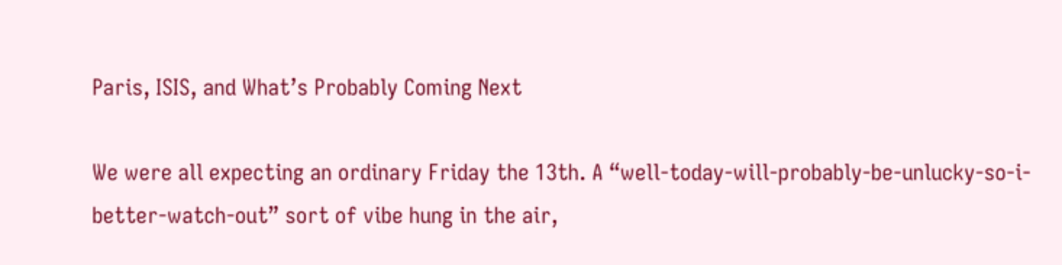Paris, ISIS, and What’s Probably Coming Next

We were all expecting an ordinary Friday the 13th. A “well-today-will-probably-be-unlucky-so-i-better-watch-out” sort of vibe hung in the air,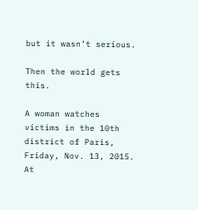but it wasn’t serious.

Then the world gets this.

A woman watches victims in the 10th district of Paris, Friday, Nov. 13, 2015.  At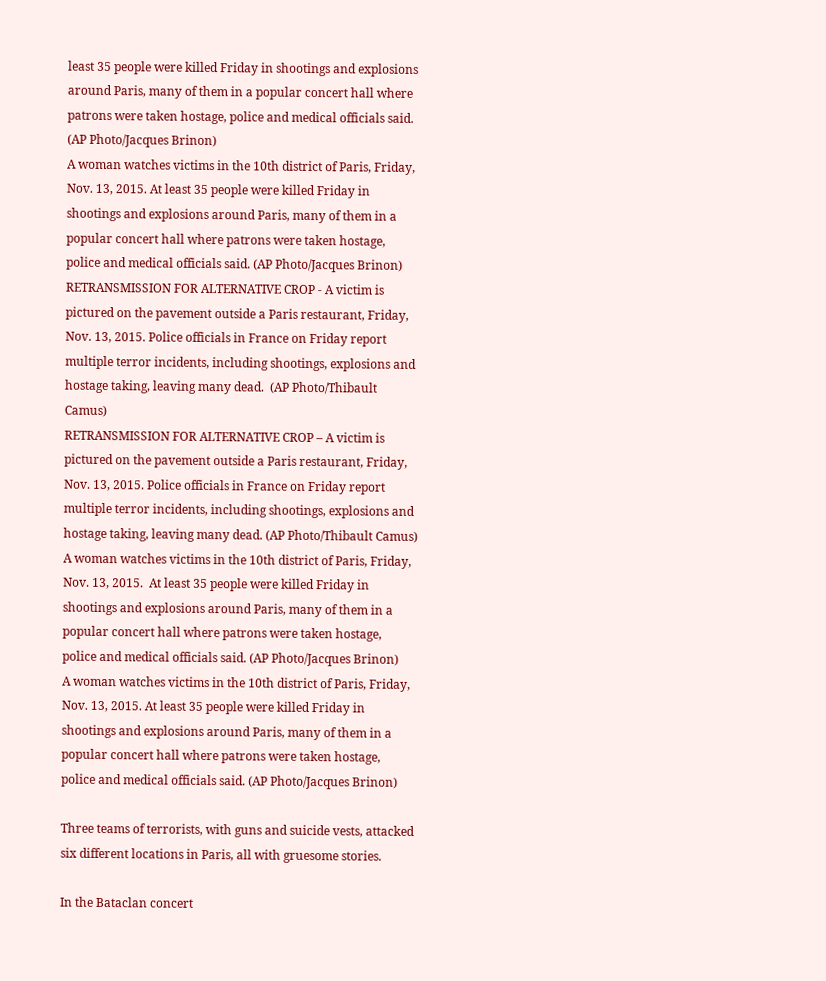least 35 people were killed Friday in shootings and explosions around Paris, many of them in a popular concert hall where patrons were taken hostage, police and medical officials said. (AP Photo/Jacques Brinon)
A woman watches victims in the 10th district of Paris, Friday, Nov. 13, 2015. At least 35 people were killed Friday in shootings and explosions around Paris, many of them in a popular concert hall where patrons were taken hostage, police and medical officials said. (AP Photo/Jacques Brinon)
RETRANSMISSION FOR ALTERNATIVE CROP - A victim is pictured on the pavement outside a Paris restaurant, Friday, Nov. 13, 2015. Police officials in France on Friday report multiple terror incidents, including shootings, explosions and hostage taking, leaving many dead.  (AP Photo/Thibault Camus)
RETRANSMISSION FOR ALTERNATIVE CROP – A victim is pictured on the pavement outside a Paris restaurant, Friday, Nov. 13, 2015. Police officials in France on Friday report multiple terror incidents, including shootings, explosions and hostage taking, leaving many dead. (AP Photo/Thibault Camus)
A woman watches victims in the 10th district of Paris, Friday, Nov. 13, 2015.  At least 35 people were killed Friday in shootings and explosions around Paris, many of them in a popular concert hall where patrons were taken hostage, police and medical officials said. (AP Photo/Jacques Brinon)
A woman watches victims in the 10th district of Paris, Friday, Nov. 13, 2015. At least 35 people were killed Friday in shootings and explosions around Paris, many of them in a popular concert hall where patrons were taken hostage, police and medical officials said. (AP Photo/Jacques Brinon)

Three teams of terrorists, with guns and suicide vests, attacked six different locations in Paris, all with gruesome stories.

In the Bataclan concert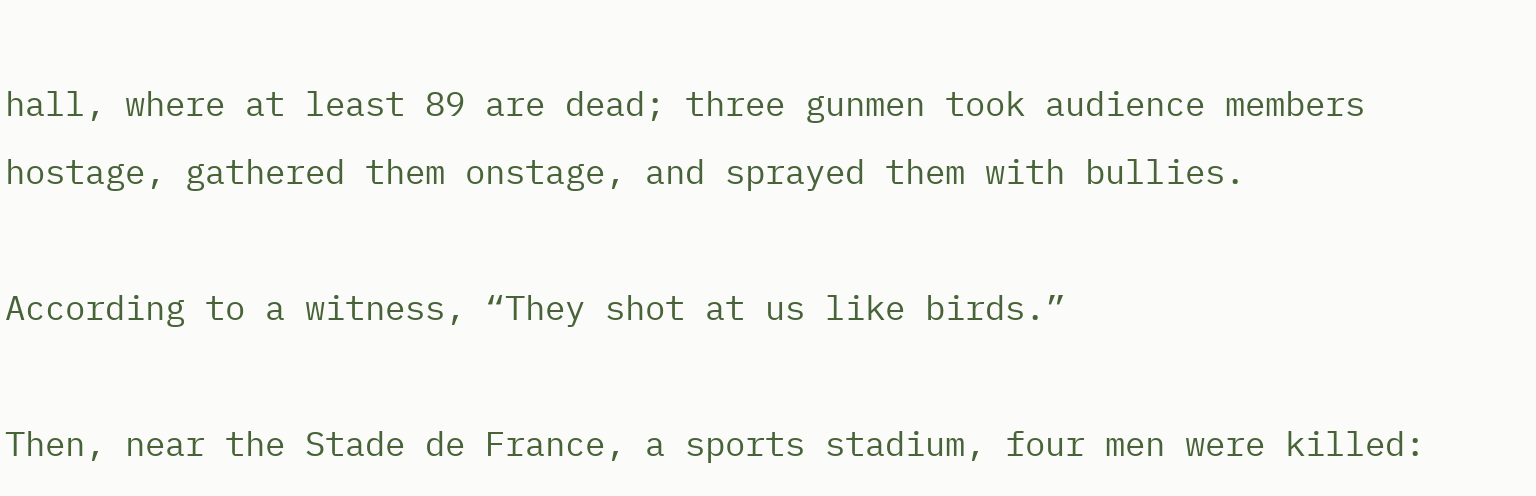hall, where at least 89 are dead; three gunmen took audience members hostage, gathered them onstage, and sprayed them with bullies.

According to a witness, “They shot at us like birds.”

Then, near the Stade de France, a sports stadium, four men were killed: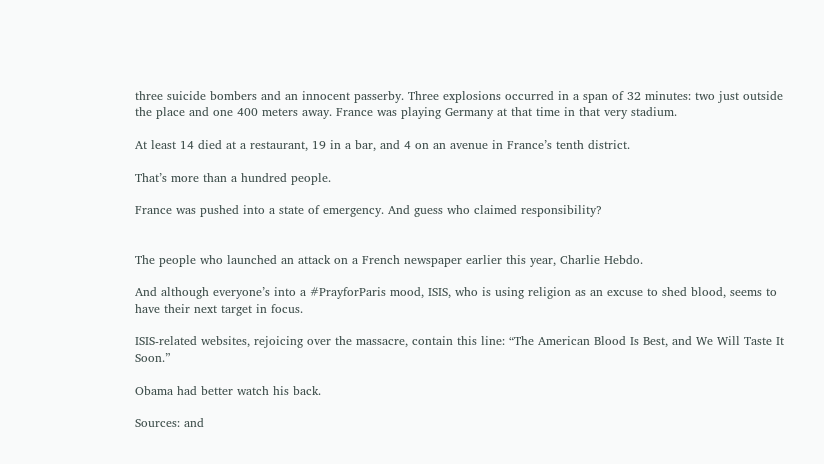three suicide bombers and an innocent passerby. Three explosions occurred in a span of 32 minutes: two just outside the place and one 400 meters away. France was playing Germany at that time in that very stadium.

At least 14 died at a restaurant, 19 in a bar, and 4 on an avenue in France’s tenth district.

That’s more than a hundred people.

France was pushed into a state of emergency. And guess who claimed responsibility?


The people who launched an attack on a French newspaper earlier this year, Charlie Hebdo.

And although everyone’s into a #PrayforParis mood, ISIS, who is using religion as an excuse to shed blood, seems to have their next target in focus.

ISIS-related websites, rejoicing over the massacre, contain this line: “The American Blood Is Best, and We Will Taste It Soon.”

Obama had better watch his back.

Sources: and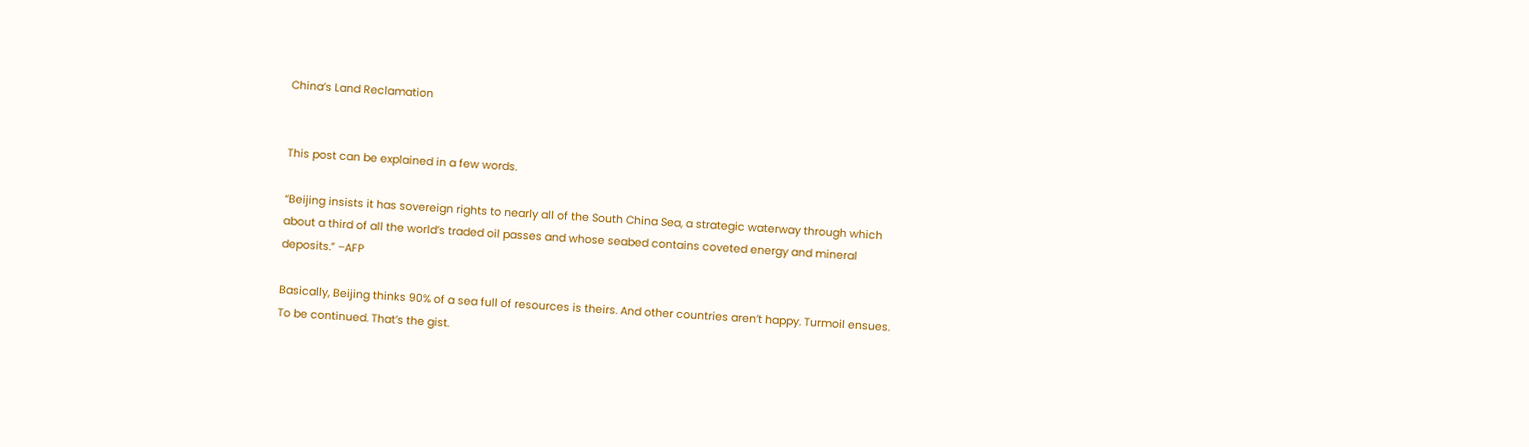China’s Land Reclamation


This post can be explained in a few words.

“Beijing insists it has sovereign rights to nearly all of the South China Sea, a strategic waterway through which about a third of all the world’s traded oil passes and whose seabed contains coveted energy and mineral deposits.” –AFP

Basically, Beijing thinks 90% of a sea full of resources is theirs. And other countries aren’t happy. Turmoil ensues. To be continued. That’s the gist.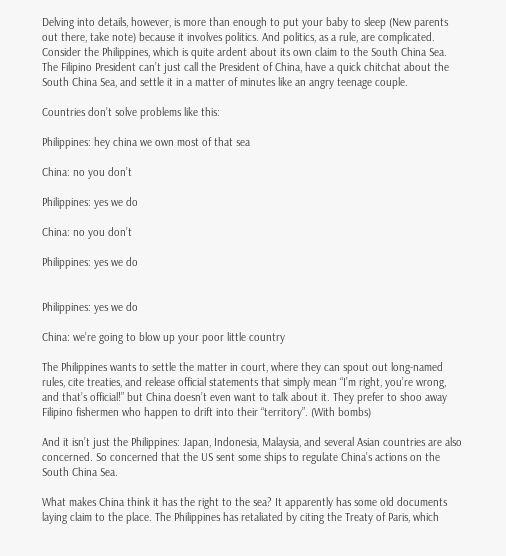Delving into details, however, is more than enough to put your baby to sleep (New parents out there, take note) because it involves politics. And politics, as a rule, are complicated. Consider the Philippines, which is quite ardent about its own claim to the South China Sea. The Filipino President can’t just call the President of China, have a quick chitchat about the South China Sea, and settle it in a matter of minutes like an angry teenage couple.

Countries don’t solve problems like this:

Philippines: hey china we own most of that sea

China: no you don’t

Philippines: yes we do

China: no you don’t

Philippines: yes we do


Philippines: yes we do

China: we’re going to blow up your poor little country

The Philippines wants to settle the matter in court, where they can spout out long-named rules, cite treaties, and release official statements that simply mean “I’m right, you’re wrong, and that’s official!” but China doesn’t even want to talk about it. They prefer to shoo away Filipino fishermen who happen to drift into their “territory”. (With bombs)

And it isn’t just the Philippines: Japan, Indonesia, Malaysia, and several Asian countries are also concerned. So concerned that the US sent some ships to regulate China’s actions on the South China Sea.

What makes China think it has the right to the sea? It apparently has some old documents laying claim to the place. The Philippines has retaliated by citing the Treaty of Paris, which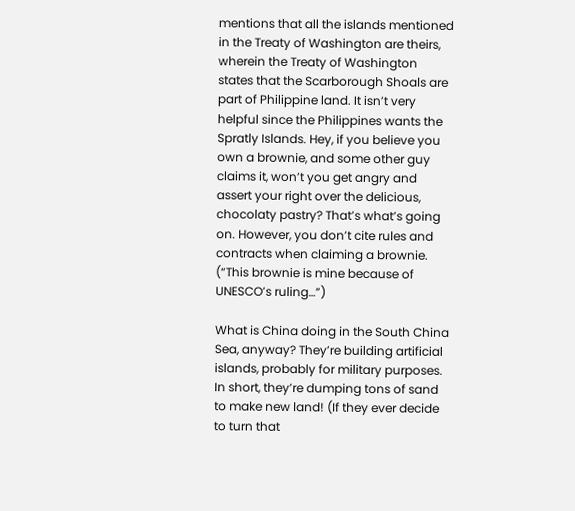mentions that all the islands mentioned in the Treaty of Washington are theirs, wherein the Treaty of Washington states that the Scarborough Shoals are part of Philippine land. It isn’t very helpful since the Philippines wants the Spratly Islands. Hey, if you believe you own a brownie, and some other guy claims it, won’t you get angry and assert your right over the delicious, chocolaty pastry? That’s what’s going on. However, you don’t cite rules and contracts when claiming a brownie. (“This brownie is mine because of UNESCO’s ruling…”)

What is China doing in the South China Sea, anyway? They’re building artificial islands, probably for military purposes. In short, they’re dumping tons of sand to make new land! (If they ever decide to turn that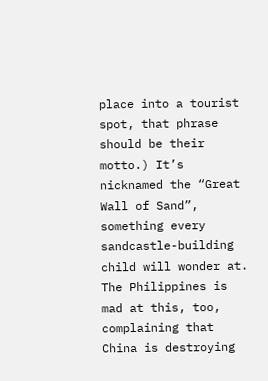place into a tourist spot, that phrase should be their motto.) It’s nicknamed the “Great Wall of Sand”, something every sandcastle-building child will wonder at. The Philippines is mad at this, too, complaining that China is destroying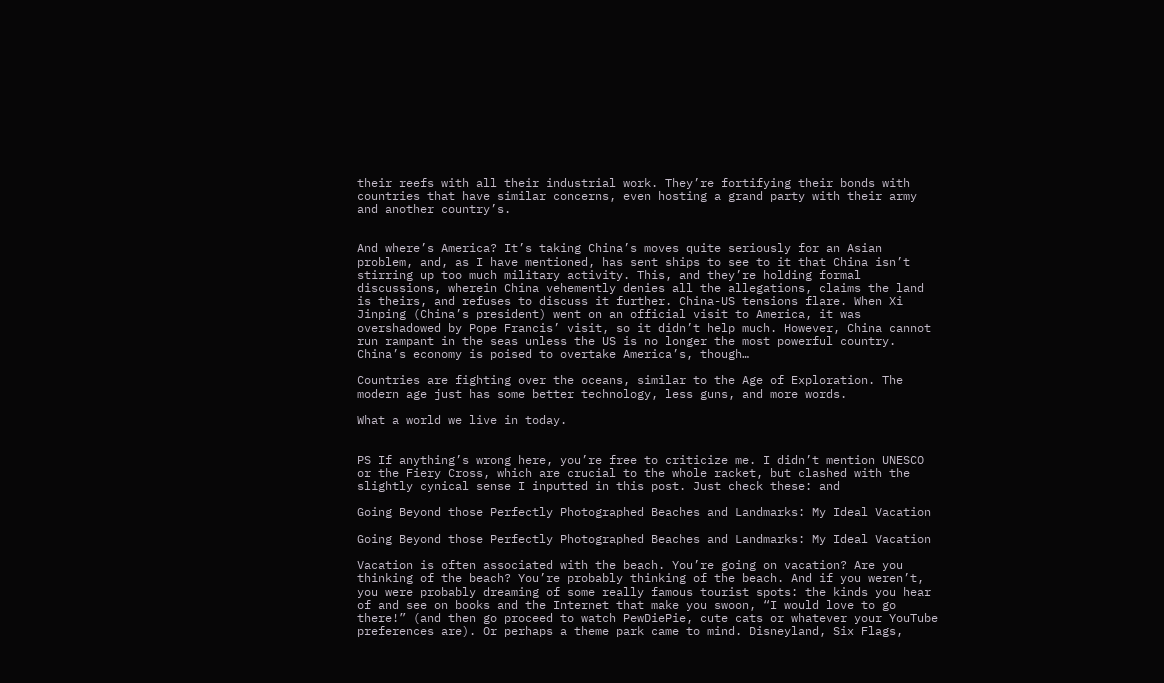their reefs with all their industrial work. They’re fortifying their bonds with countries that have similar concerns, even hosting a grand party with their army and another country’s.


And where’s America? It’s taking China’s moves quite seriously for an Asian problem, and, as I have mentioned, has sent ships to see to it that China isn’t stirring up too much military activity. This, and they’re holding formal discussions, wherein China vehemently denies all the allegations, claims the land is theirs, and refuses to discuss it further. China-US tensions flare. When Xi Jinping (China’s president) went on an official visit to America, it was overshadowed by Pope Francis’ visit, so it didn’t help much. However, China cannot run rampant in the seas unless the US is no longer the most powerful country. China’s economy is poised to overtake America’s, though…

Countries are fighting over the oceans, similar to the Age of Exploration. The modern age just has some better technology, less guns, and more words.

What a world we live in today.


PS If anything’s wrong here, you’re free to criticize me. I didn’t mention UNESCO or the Fiery Cross, which are crucial to the whole racket, but clashed with the slightly cynical sense I inputted in this post. Just check these: and

Going Beyond those Perfectly Photographed Beaches and Landmarks: My Ideal Vacation

Going Beyond those Perfectly Photographed Beaches and Landmarks: My Ideal Vacation

Vacation is often associated with the beach. You’re going on vacation? Are you thinking of the beach? You’re probably thinking of the beach. And if you weren’t, you were probably dreaming of some really famous tourist spots: the kinds you hear of and see on books and the Internet that make you swoon, “I would love to go there!” (and then go proceed to watch PewDiePie, cute cats or whatever your YouTube preferences are). Or perhaps a theme park came to mind. Disneyland, Six Flags,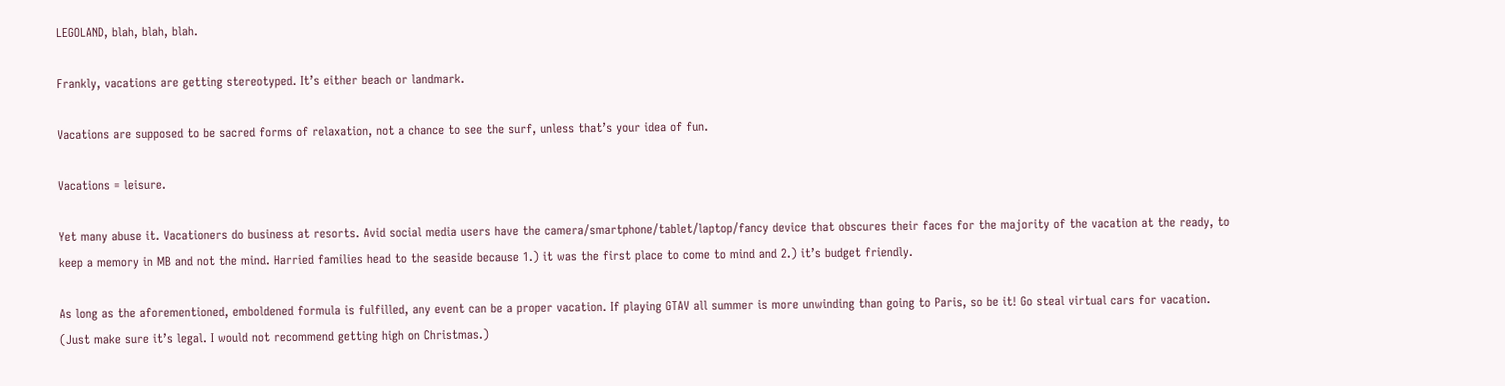LEGOLAND, blah, blah, blah.

Frankly, vacations are getting stereotyped. It’s either beach or landmark.

Vacations are supposed to be sacred forms of relaxation, not a chance to see the surf, unless that’s your idea of fun.

Vacations = leisure.

Yet many abuse it. Vacationers do business at resorts. Avid social media users have the camera/smartphone/tablet/laptop/fancy device that obscures their faces for the majority of the vacation at the ready, to keep a memory in MB and not the mind. Harried families head to the seaside because 1.) it was the first place to come to mind and 2.) it’s budget friendly.

As long as the aforementioned, emboldened formula is fulfilled, any event can be a proper vacation. If playing GTAV all summer is more unwinding than going to Paris, so be it! Go steal virtual cars for vacation. (Just make sure it’s legal. I would not recommend getting high on Christmas.)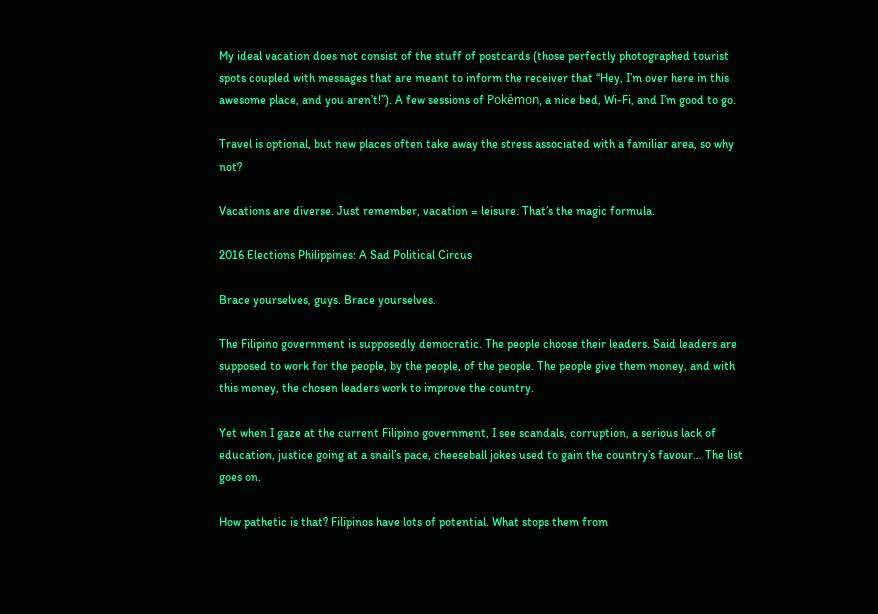My ideal vacation does not consist of the stuff of postcards (those perfectly photographed tourist spots coupled with messages that are meant to inform the receiver that “Hey, I’m over here in this awesome place, and you aren’t!”). A few sessions of Pokémon, a nice bed, Wi-Fi, and I’m good to go.

Travel is optional, but new places often take away the stress associated with a familiar area, so why not?

Vacations are diverse. Just remember, vacation = leisure. That’s the magic formula.

2016 Elections Philippines: A Sad Political Circus

Brace yourselves, guys. Brace yourselves.

The Filipino government is supposedly democratic. The people choose their leaders. Said leaders are supposed to work for the people, by the people, of the people. The people give them money, and with this money, the chosen leaders work to improve the country.

Yet when I gaze at the current Filipino government, I see scandals, corruption, a serious lack of education, justice going at a snail’s pace, cheeseball jokes used to gain the country’s favour… The list goes on.

How pathetic is that? Filipinos have lots of potential. What stops them from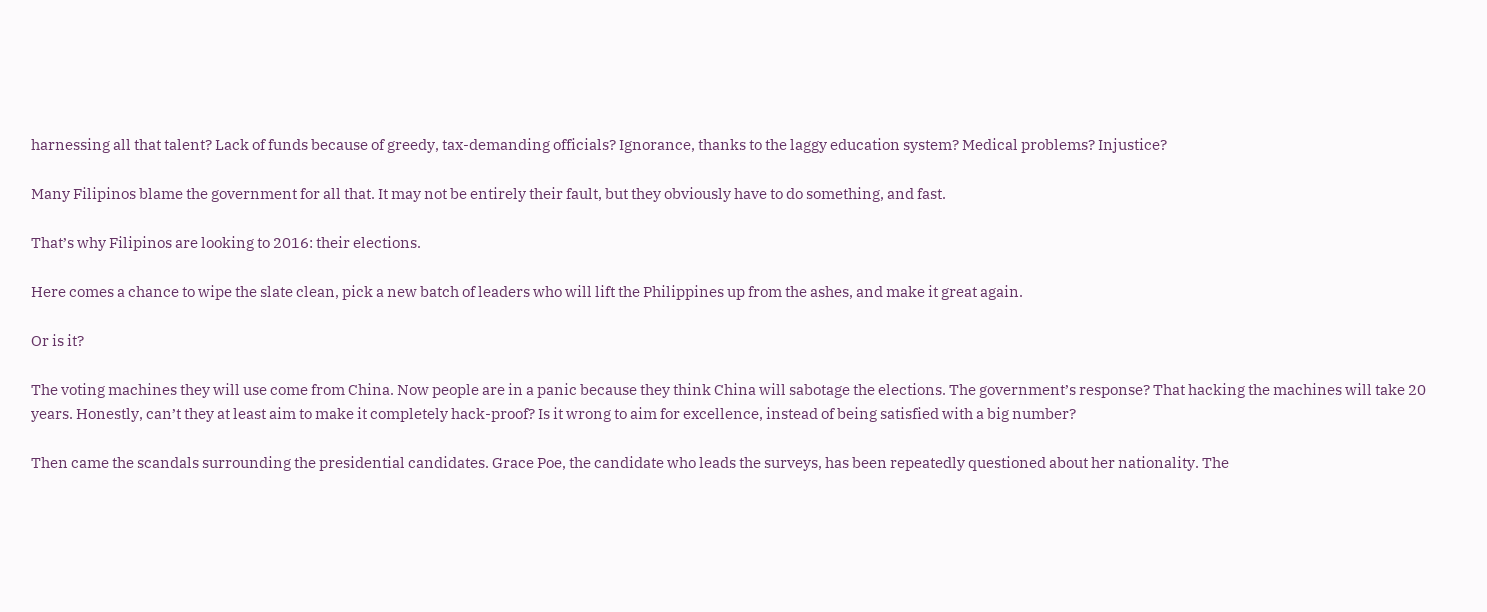harnessing all that talent? Lack of funds because of greedy, tax-demanding officials? Ignorance, thanks to the laggy education system? Medical problems? Injustice?

Many Filipinos blame the government for all that. It may not be entirely their fault, but they obviously have to do something, and fast.

That’s why Filipinos are looking to 2016: their elections.

Here comes a chance to wipe the slate clean, pick a new batch of leaders who will lift the Philippines up from the ashes, and make it great again.

Or is it?

The voting machines they will use come from China. Now people are in a panic because they think China will sabotage the elections. The government’s response? That hacking the machines will take 20 years. Honestly, can’t they at least aim to make it completely hack-proof? Is it wrong to aim for excellence, instead of being satisfied with a big number?

Then came the scandals surrounding the presidential candidates. Grace Poe, the candidate who leads the surveys, has been repeatedly questioned about her nationality. The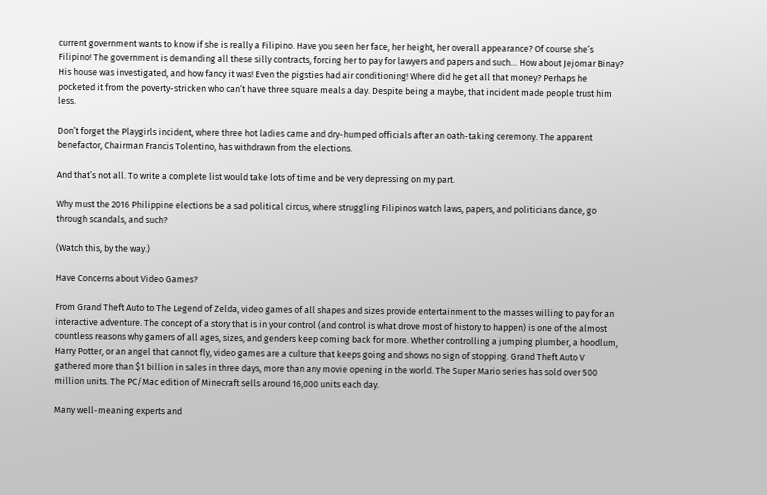current government wants to know if she is really a Filipino. Have you seen her face, her height, her overall appearance? Of course she’s Filipino! The government is demanding all these silly contracts, forcing her to pay for lawyers and papers and such… How about Jejomar Binay? His house was investigated, and how fancy it was! Even the pigsties had air conditioning! Where did he get all that money? Perhaps he pocketed it from the poverty-stricken who can’t have three square meals a day. Despite being a maybe, that incident made people trust him less.

Don’t forget the Playgirls incident, where three hot ladies came and dry-humped officials after an oath-taking ceremony. The apparent benefactor, Chairman Francis Tolentino, has withdrawn from the elections.

And that’s not all. To write a complete list would take lots of time and be very depressing on my part.

Why must the 2016 Philippine elections be a sad political circus, where struggling Filipinos watch laws, papers, and politicians dance, go through scandals, and such?

(Watch this, by the way.)

Have Concerns about Video Games?

From Grand Theft Auto to The Legend of Zelda, video games of all shapes and sizes provide entertainment to the masses willing to pay for an interactive adventure. The concept of a story that is in your control (and control is what drove most of history to happen) is one of the almost countless reasons why gamers of all ages, sizes, and genders keep coming back for more. Whether controlling a jumping plumber, a hoodlum, Harry Potter, or an angel that cannot fly, video games are a culture that keeps going and shows no sign of stopping. Grand Theft Auto V gathered more than $1 billion in sales in three days, more than any movie opening in the world. The Super Mario series has sold over 500 million units. The PC/Mac edition of Minecraft sells around 16,000 units each day.

Many well-meaning experts and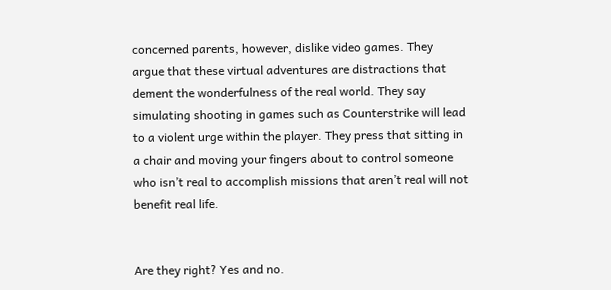concerned parents, however, dislike video games. They argue that these virtual adventures are distractions that dement the wonderfulness of the real world. They say simulating shooting in games such as Counterstrike will lead to a violent urge within the player. They press that sitting in a chair and moving your fingers about to control someone who isn’t real to accomplish missions that aren’t real will not benefit real life.


Are they right? Yes and no.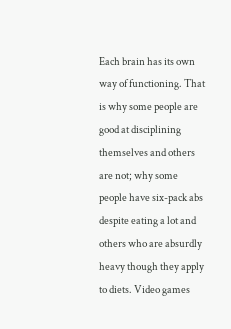Each brain has its own way of functioning. That is why some people are good at disciplining themselves and others are not; why some people have six-pack abs despite eating a lot and others who are absurdly heavy though they apply to diets. Video games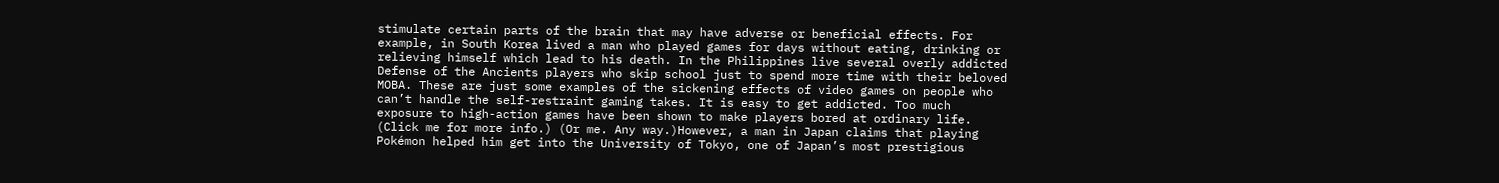stimulate certain parts of the brain that may have adverse or beneficial effects. For example, in South Korea lived a man who played games for days without eating, drinking or relieving himself which lead to his death. In the Philippines live several overly addicted Defense of the Ancients players who skip school just to spend more time with their beloved MOBA. These are just some examples of the sickening effects of video games on people who can’t handle the self-restraint gaming takes. It is easy to get addicted. Too much exposure to high-action games have been shown to make players bored at ordinary life. (Click me for more info.) (Or me. Any way.)However, a man in Japan claims that playing Pokémon helped him get into the University of Tokyo, one of Japan’s most prestigious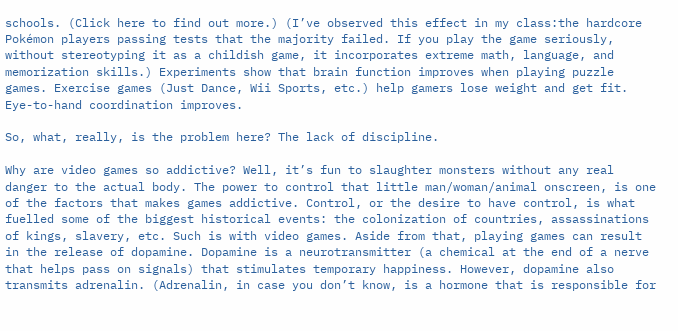schools. (Click here to find out more.) (I’ve observed this effect in my class:the hardcore Pokémon players passing tests that the majority failed. If you play the game seriously, without stereotyping it as a childish game, it incorporates extreme math, language, and memorization skills.) Experiments show that brain function improves when playing puzzle games. Exercise games (Just Dance, Wii Sports, etc.) help gamers lose weight and get fit. Eye-to-hand coordination improves.

So, what, really, is the problem here? The lack of discipline.

Why are video games so addictive? Well, it’s fun to slaughter monsters without any real danger to the actual body. The power to control that little man/woman/animal onscreen, is one of the factors that makes games addictive. Control, or the desire to have control, is what fuelled some of the biggest historical events: the colonization of countries, assassinations of kings, slavery, etc. Such is with video games. Aside from that, playing games can result in the release of dopamine. Dopamine is a neurotransmitter (a chemical at the end of a nerve that helps pass on signals) that stimulates temporary happiness. However, dopamine also transmits adrenalin. (Adrenalin, in case you don’t know, is a hormone that is responsible for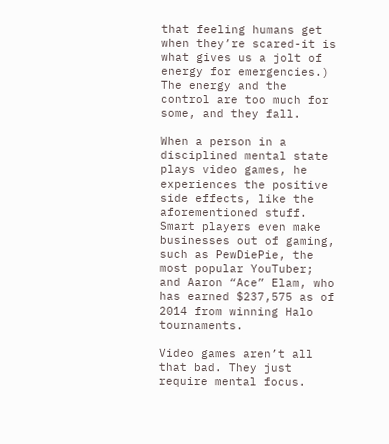that feeling humans get when they’re scared-it is what gives us a jolt of energy for emergencies.) The energy and the control are too much for some, and they fall.

When a person in a disciplined mental state plays video games, he experiences the positive side effects, like the aforementioned stuff. Smart players even make businesses out of gaming, such as PewDiePie, the most popular YouTuber; and Aaron “Ace” Elam, who has earned $237,575 as of 2014 from winning Halo tournaments.

Video games aren’t all that bad. They just require mental focus.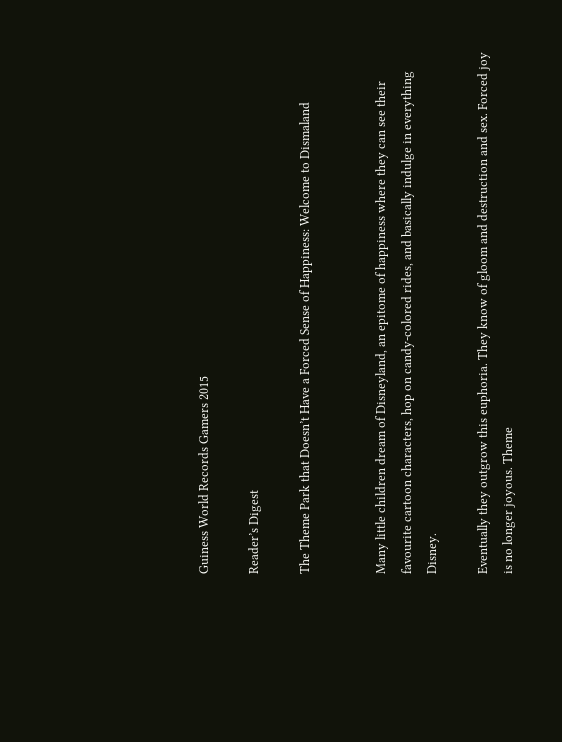Guiness World Records Gamers 2015

Reader’s Digest

The Theme Park that Doesn’t Have a Forced Sense of Happiness: Welcome to Dismaland


Many little children dream of Disneyland, an epitome of happiness where they can see their favourite cartoon characters, hop on candy-colored rides, and basically indulge in everything Disney.

Eventually they outgrow this euphoria. They know of gloom and destruction and sex. Forced joy is no longer joyous. Theme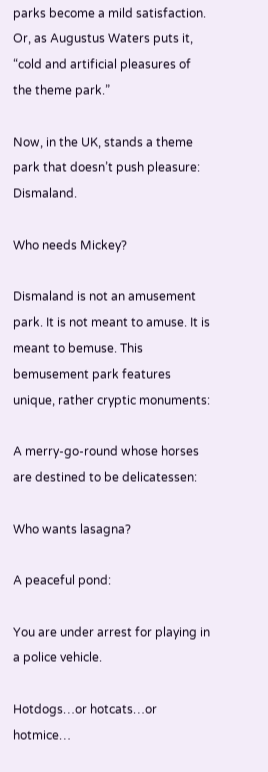parks become a mild satisfaction. Or, as Augustus Waters puts it, “cold and artificial pleasures of the theme park.”

Now, in the UK, stands a theme park that doesn’t push pleasure: Dismaland.

Who needs Mickey?

Dismaland is not an amusement park. It is not meant to amuse. It is meant to bemuse. This bemusement park features unique, rather cryptic monuments:

A merry-go-round whose horses are destined to be delicatessen:

Who wants lasagna?

A peaceful pond:

You are under arrest for playing in a police vehicle.

Hotdogs…or hotcats…or hotmice…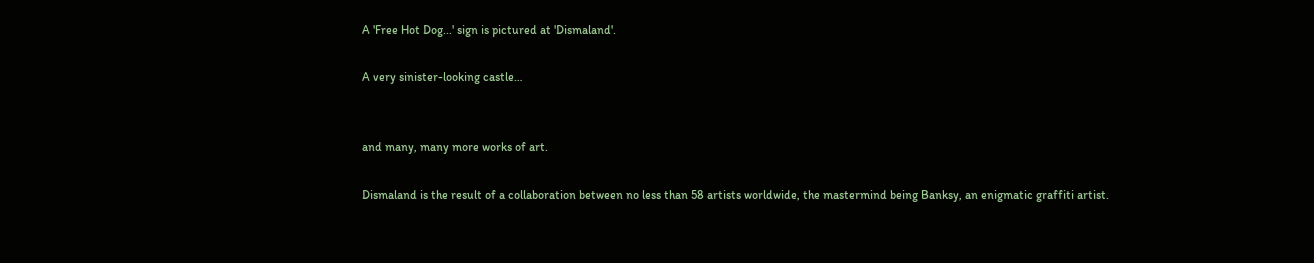A 'Free Hot Dog...' sign is pictured at 'Dismaland'.

A very sinister-looking castle…


and many, many more works of art.

Dismaland is the result of a collaboration between no less than 58 artists worldwide, the mastermind being Banksy, an enigmatic graffiti artist.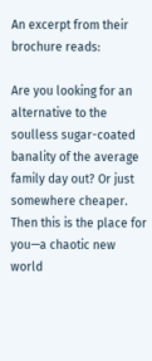An excerpt from their brochure reads:

Are you looking for an alternative to the soulless sugar-coated banality of the average family day out? Or just somewhere cheaper. Then this is the place for you—a chaotic new world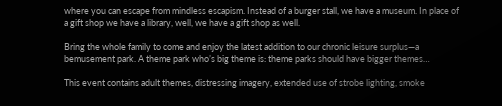where you can escape from mindless escapism. Instead of a burger stall, we have a museum. In place of a gift shop we have a library, well, we have a gift shop as well.

Bring the whole family to come and enjoy the latest addition to our chronic leisure surplus—a bemusement park. A theme park who’s big theme is: theme parks should have bigger themes…

This event contains adult themes, distressing imagery, extended use of strobe lighting, smoke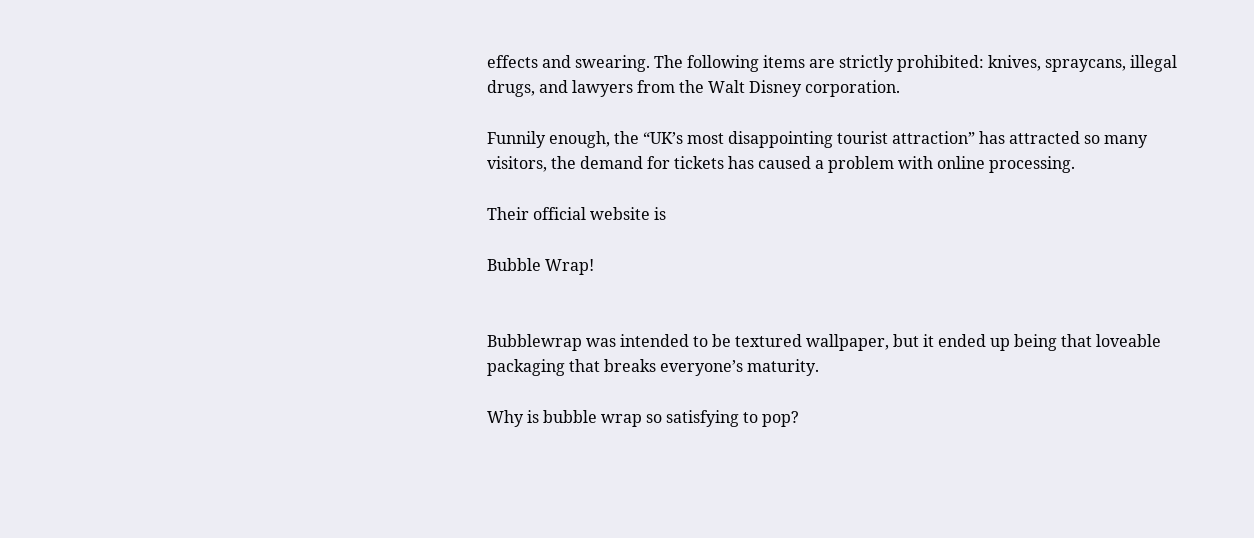effects and swearing. The following items are strictly prohibited: knives, spraycans, illegal drugs, and lawyers from the Walt Disney corporation.

Funnily enough, the “UK’s most disappointing tourist attraction” has attracted so many visitors, the demand for tickets has caused a problem with online processing.

Their official website is

Bubble Wrap!


Bubblewrap was intended to be textured wallpaper, but it ended up being that loveable packaging that breaks everyone’s maturity.

Why is bubble wrap so satisfying to pop?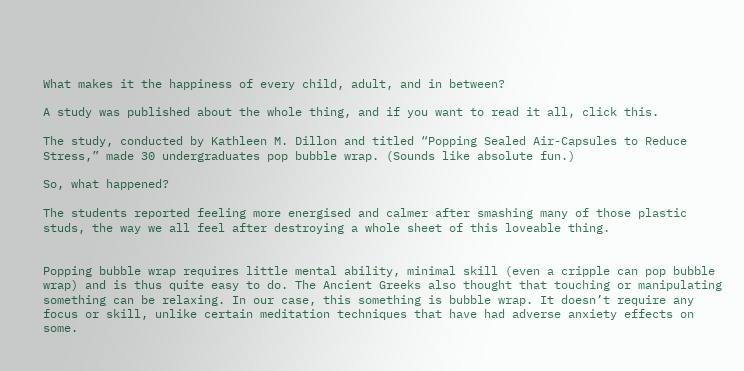What makes it the happiness of every child, adult, and in between?

A study was published about the whole thing, and if you want to read it all, click this.

The study, conducted by Kathleen M. Dillon and titled “Popping Sealed Air-Capsules to Reduce Stress,” made 30 undergraduates pop bubble wrap. (Sounds like absolute fun.)

So, what happened?

The students reported feeling more energised and calmer after smashing many of those plastic studs, the way we all feel after destroying a whole sheet of this loveable thing.


Popping bubble wrap requires little mental ability, minimal skill (even a cripple can pop bubble wrap) and is thus quite easy to do. The Ancient Greeks also thought that touching or manipulating something can be relaxing. In our case, this something is bubble wrap. It doesn’t require any focus or skill, unlike certain meditation techniques that have had adverse anxiety effects on some.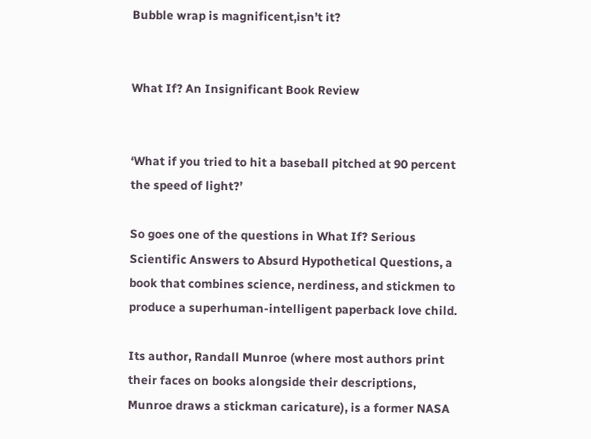Bubble wrap is magnificent,isn’t it?


What If? An Insignificant Book Review


‘What if you tried to hit a baseball pitched at 90 percent the speed of light?’

So goes one of the questions in What If? Serious Scientific Answers to Absurd Hypothetical Questions, a book that combines science, nerdiness, and stickmen to produce a superhuman-intelligent paperback love child.

Its author, Randall Munroe (where most authors print their faces on books alongside their descriptions, Munroe draws a stickman caricature), is a former NASA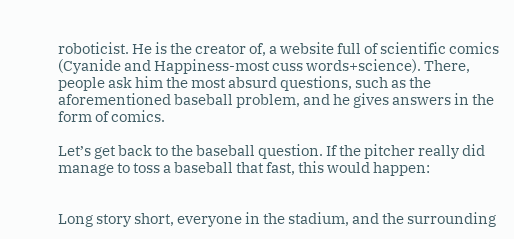roboticist. He is the creator of, a website full of scientific comics (Cyanide and Happiness-most cuss words+science). There, people ask him the most absurd questions, such as the aforementioned baseball problem, and he gives answers in the form of comics.

Let’s get back to the baseball question. If the pitcher really did manage to toss a baseball that fast, this would happen:


Long story short, everyone in the stadium, and the surrounding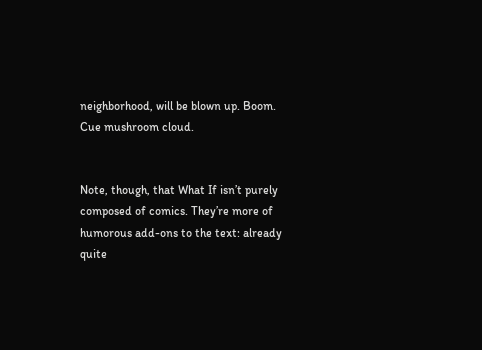neighborhood, will be blown up. Boom. Cue mushroom cloud.


Note, though, that What If isn’t purely composed of comics. They’re more of humorous add-ons to the text: already quite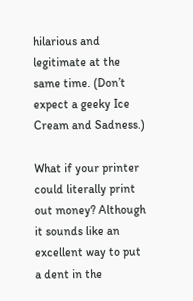hilarious and legitimate at the same time. (Don’t expect a geeky Ice Cream and Sadness.)

What if your printer could literally print out money? Although it sounds like an excellent way to put a dent in the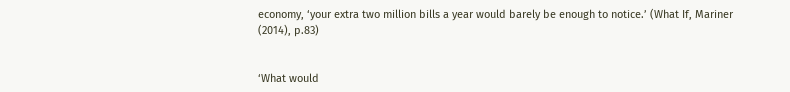economy, ‘your extra two million bills a year would barely be enough to notice.’ (What If, Mariner (2014), p.83)


‘What would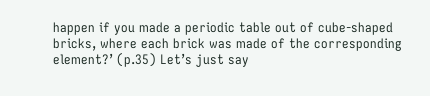happen if you made a periodic table out of cube-shaped bricks, where each brick was made of the corresponding element?’ (p.35) Let’s just say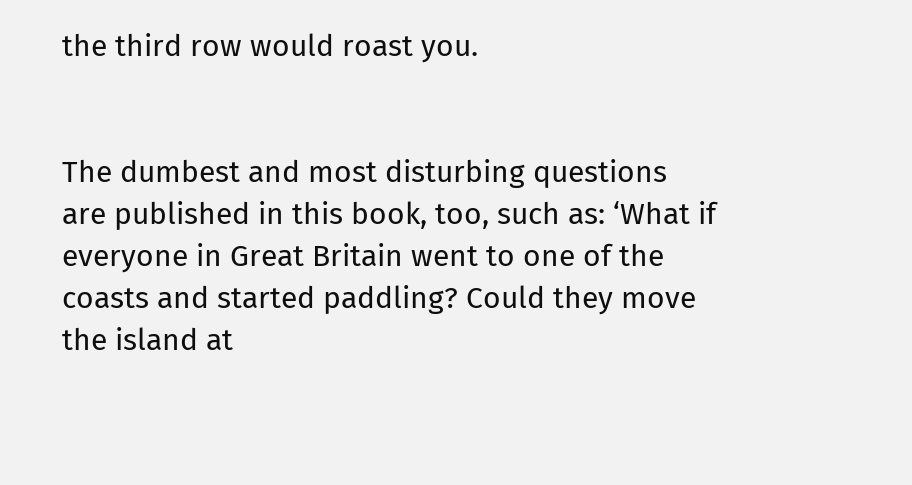the third row would roast you.


The dumbest and most disturbing questions are published in this book, too, such as: ‘What if everyone in Great Britain went to one of the coasts and started paddling? Could they move the island at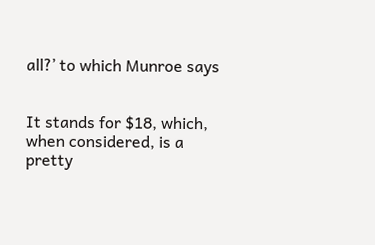all?’ to which Munroe says


It stands for $18, which, when considered, is a pretty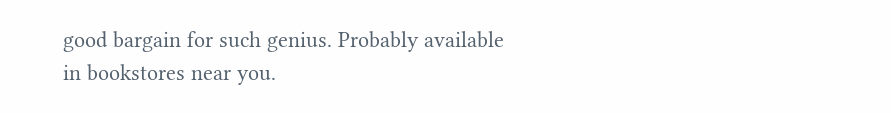good bargain for such genius. Probably available in bookstores near you.